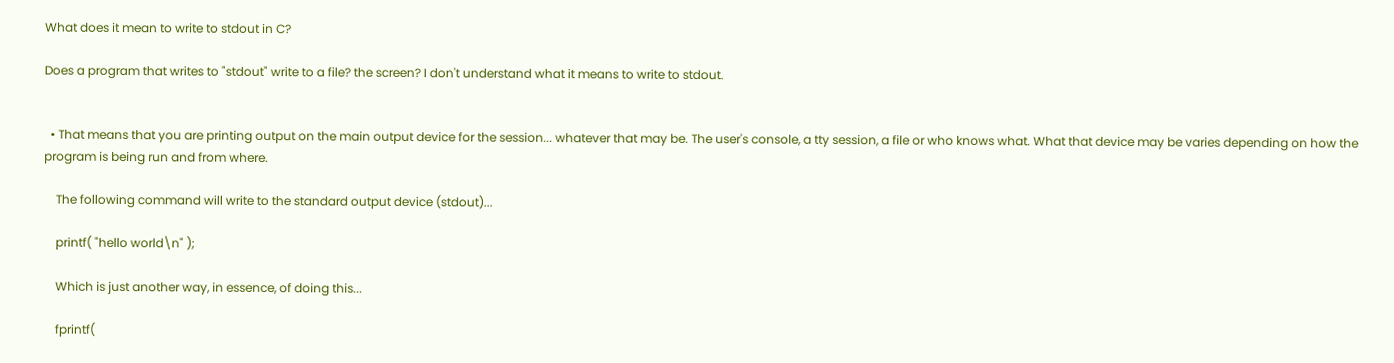What does it mean to write to stdout in C?

Does a program that writes to "stdout" write to a file? the screen? I don't understand what it means to write to stdout.


  • That means that you are printing output on the main output device for the session... whatever that may be. The user's console, a tty session, a file or who knows what. What that device may be varies depending on how the program is being run and from where.

    The following command will write to the standard output device (stdout)...

    printf( "hello world\n" );

    Which is just another way, in essence, of doing this...

    fprintf(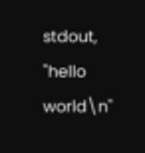stdout, "hello world\n"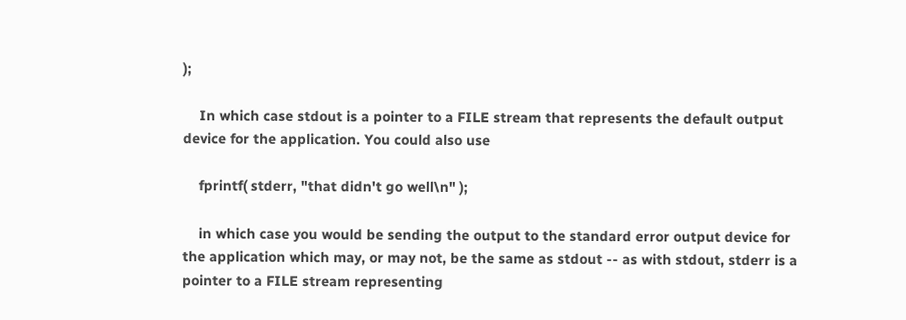);

    In which case stdout is a pointer to a FILE stream that represents the default output device for the application. You could also use

    fprintf( stderr, "that didn't go well\n" );

    in which case you would be sending the output to the standard error output device for the application which may, or may not, be the same as stdout -- as with stdout, stderr is a pointer to a FILE stream representing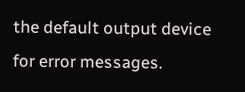the default output device for error messages.